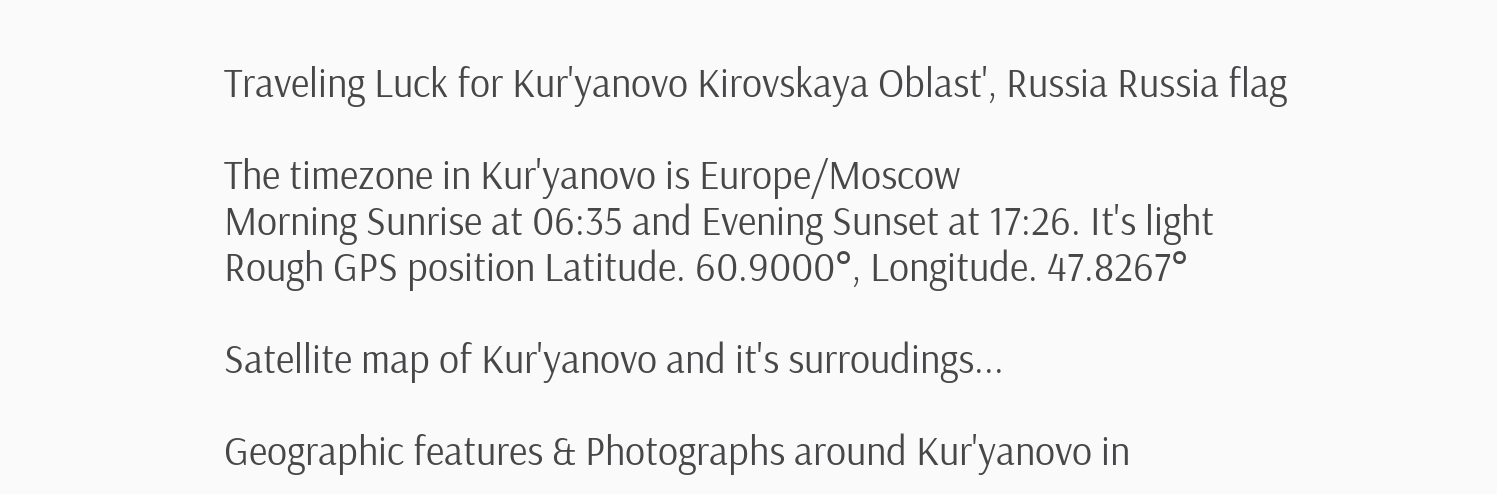Traveling Luck for Kur'yanovo Kirovskaya Oblast', Russia Russia flag

The timezone in Kur'yanovo is Europe/Moscow
Morning Sunrise at 06:35 and Evening Sunset at 17:26. It's light
Rough GPS position Latitude. 60.9000°, Longitude. 47.8267°

Satellite map of Kur'yanovo and it's surroudings...

Geographic features & Photographs around Kur'yanovo in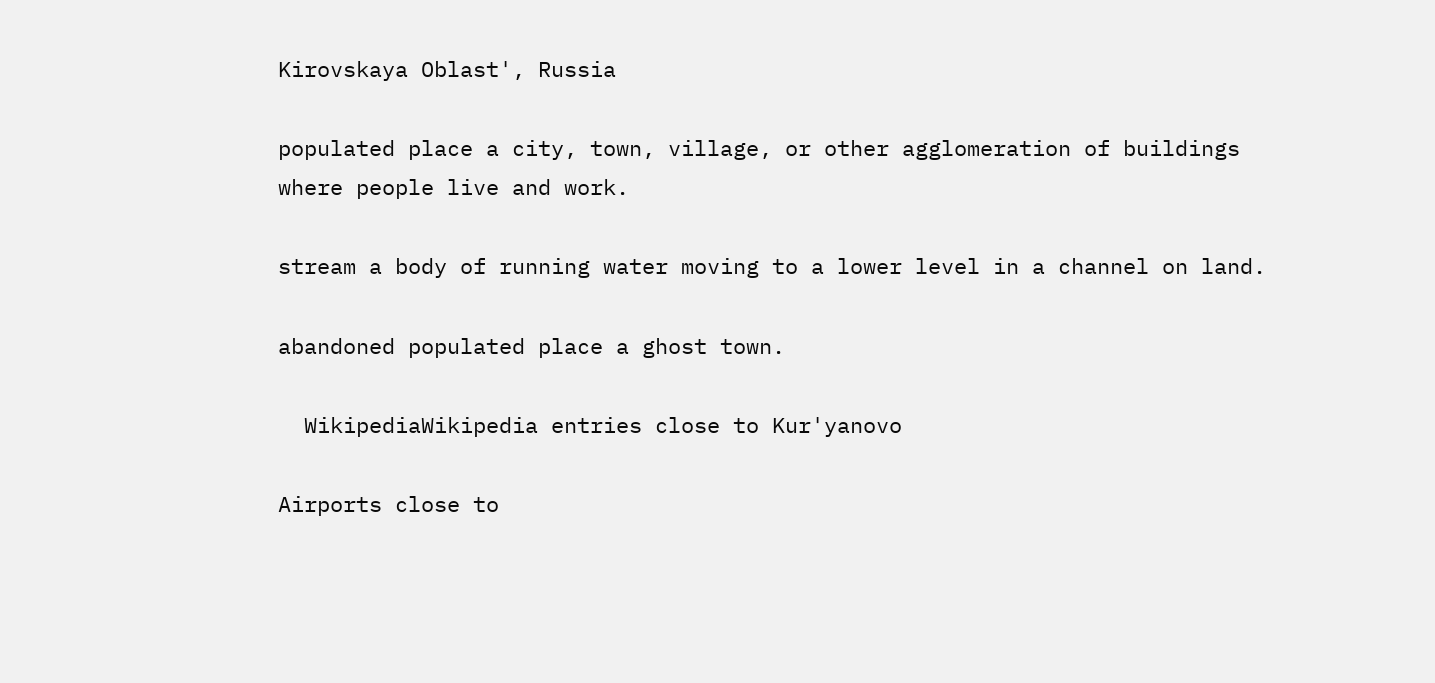Kirovskaya Oblast', Russia

populated place a city, town, village, or other agglomeration of buildings where people live and work.

stream a body of running water moving to a lower level in a channel on land.

abandoned populated place a ghost town.

  WikipediaWikipedia entries close to Kur'yanovo

Airports close to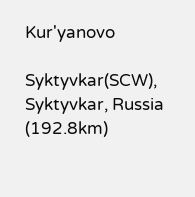Kur'yanovo

Syktyvkar(SCW), Syktyvkar, Russia (192.8km)